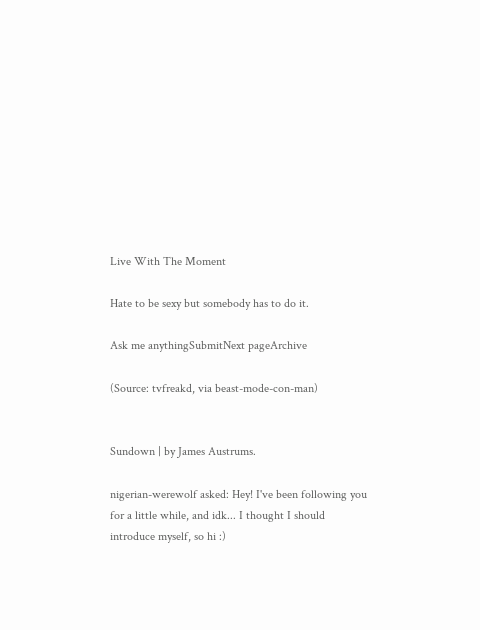Live With The Moment

Hate to be sexy but somebody has to do it.

Ask me anythingSubmitNext pageArchive

(Source: tvfreakd, via beast-mode-con-man)


Sundown | by James Austrums.

nigerian-werewolf asked: Hey! I've been following you for a little while, and idk... I thought I should introduce myself, so hi :)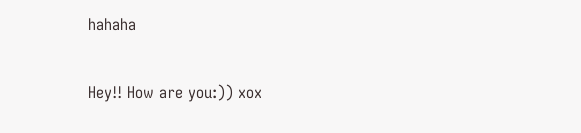hahaha

Hey!! How are you:)) xox